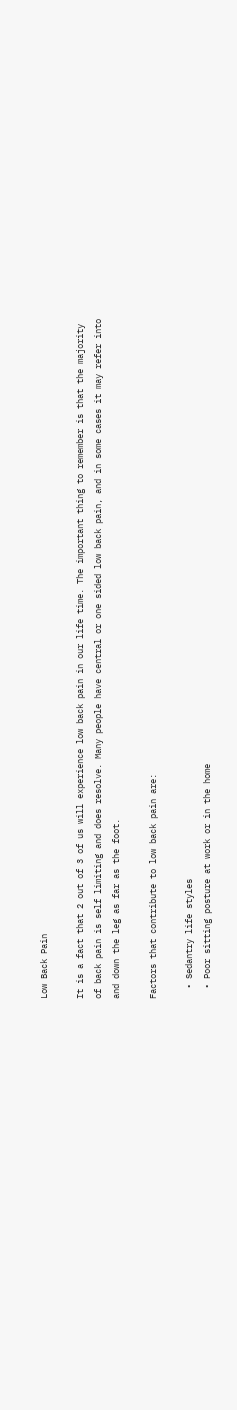Low Back Pain

It is a fact that 2 out of 3 of us will experience low back pain in our life time. The important thing to remember is that the majority of back pain is self limiting and does resolve. Many people have central or one sided low back pain, and in some cases it may refer into and down the leg as far as the foot.

Factors that contribute to low back pain are:

  • Sedantry life styles
  • Poor sitting posture at work or in the home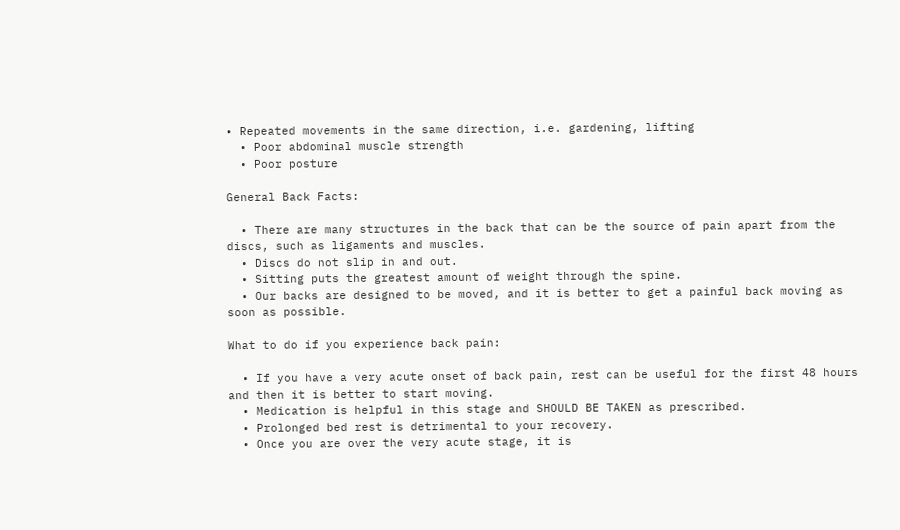• Repeated movements in the same direction, i.e. gardening, lifting
  • Poor abdominal muscle strength
  • Poor posture

General Back Facts:

  • There are many structures in the back that can be the source of pain apart from the discs, such as ligaments and muscles.
  • Discs do not slip in and out.
  • Sitting puts the greatest amount of weight through the spine.
  • Our backs are designed to be moved, and it is better to get a painful back moving as soon as possible.

What to do if you experience back pain:

  • If you have a very acute onset of back pain, rest can be useful for the first 48 hours and then it is better to start moving.
  • Medication is helpful in this stage and SHOULD BE TAKEN as prescribed.
  • Prolonged bed rest is detrimental to your recovery.
  • Once you are over the very acute stage, it is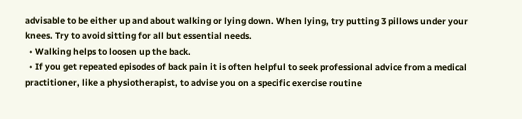advisable to be either up and about walking or lying down. When lying, try putting 3 pillows under your knees. Try to avoid sitting for all but essential needs.
  • Walking helps to loosen up the back.
  • If you get repeated episodes of back pain it is often helpful to seek professional advice from a medical practitioner, like a physiotherapist, to advise you on a specific exercise routine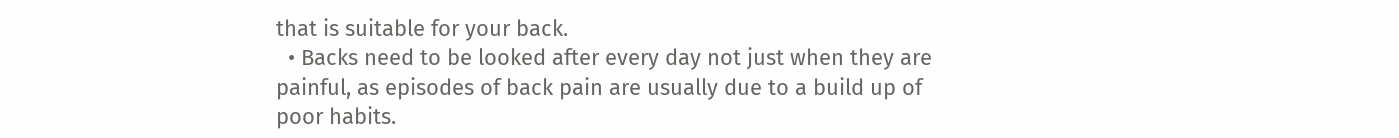that is suitable for your back.
  • Backs need to be looked after every day not just when they are painful, as episodes of back pain are usually due to a build up of poor habits.